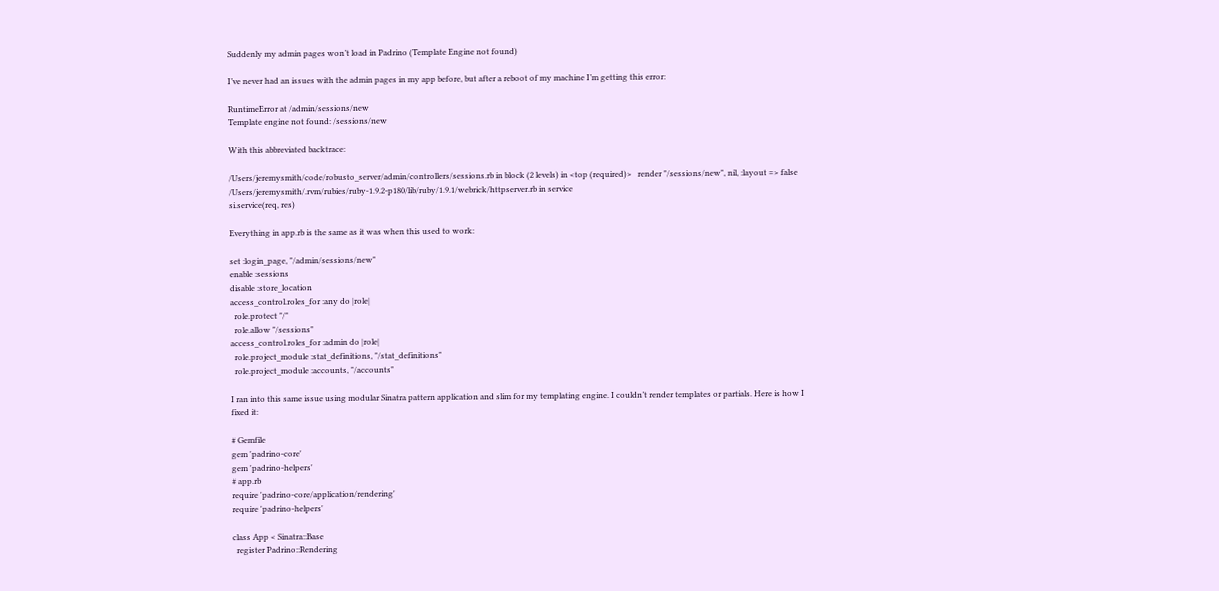Suddenly my admin pages won’t load in Padrino (Template Engine not found)

I’ve never had an issues with the admin pages in my app before, but after a reboot of my machine I’m getting this error:

RuntimeError at /admin/sessions/new
Template engine not found: /sessions/new

With this abbreviated backtrace:

/Users/jeremysmith/code/robusto_server/admin/controllers/sessions.rb in block (2 levels) in <top (required)>   render "/sessions/new", nil, :layout => false
/Users/jeremysmith/.rvm/rubies/ruby-1.9.2-p180/lib/ruby/1.9.1/webrick/httpserver.rb in service
si.service(req, res)

Everything in app.rb is the same as it was when this used to work:

set :login_page, "/admin/sessions/new"
enable :sessions
disable :store_location
access_control.roles_for :any do |role|
  role.protect "/"
  role.allow "/sessions"
access_control.roles_for :admin do |role|
  role.project_module :stat_definitions, "/stat_definitions"
  role.project_module :accounts, "/accounts"

I ran into this same issue using modular Sinatra pattern application and slim for my templating engine. I couldn’t render templates or partials. Here is how I fixed it:

# Gemfile
gem 'padrino-core'
gem 'padrino-helpers'
# app.rb
require 'padrino-core/application/rendering'
require 'padrino-helpers'

class App < Sinatra::Base
  register Padrino::Rendering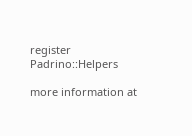register Padrino::Helpers

more information at